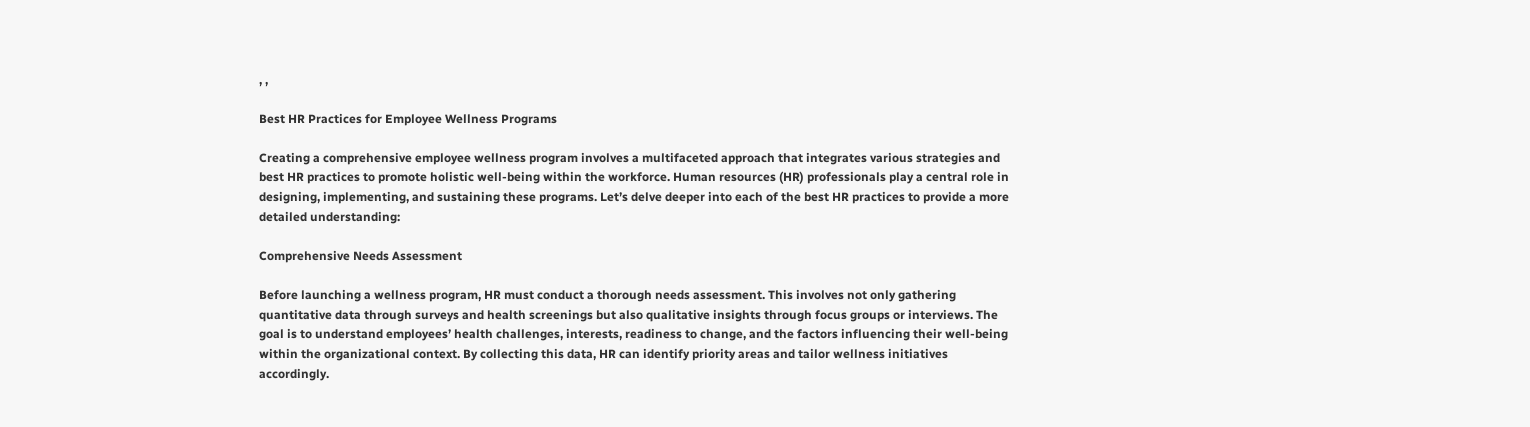, ,

Best HR Practices for Employee Wellness Programs

Creating a comprehensive employee wellness program involves a multifaceted approach that integrates various strategies and best HR practices to promote holistic well-being within the workforce. Human resources (HR) professionals play a central role in designing, implementing, and sustaining these programs. Let’s delve deeper into each of the best HR practices to provide a more detailed understanding:

Comprehensive Needs Assessment

Before launching a wellness program, HR must conduct a thorough needs assessment. This involves not only gathering quantitative data through surveys and health screenings but also qualitative insights through focus groups or interviews. The goal is to understand employees’ health challenges, interests, readiness to change, and the factors influencing their well-being within the organizational context. By collecting this data, HR can identify priority areas and tailor wellness initiatives accordingly.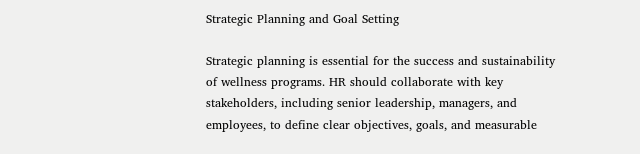Strategic Planning and Goal Setting

Strategic planning is essential for the success and sustainability of wellness programs. HR should collaborate with key stakeholders, including senior leadership, managers, and employees, to define clear objectives, goals, and measurable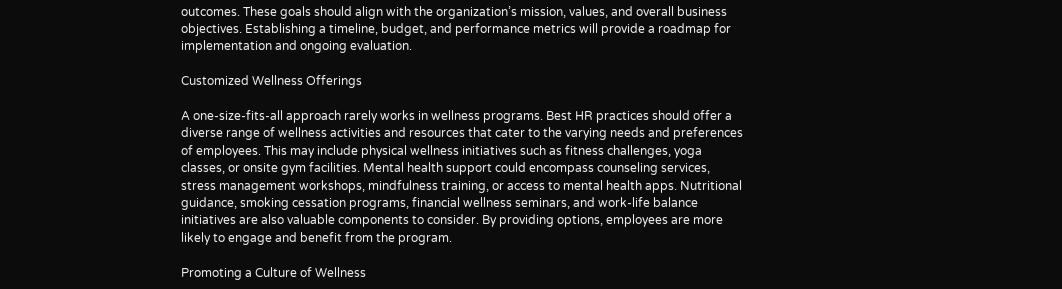outcomes. These goals should align with the organization’s mission, values, and overall business objectives. Establishing a timeline, budget, and performance metrics will provide a roadmap for implementation and ongoing evaluation.

Customized Wellness Offerings

A one-size-fits-all approach rarely works in wellness programs. Best HR practices should offer a diverse range of wellness activities and resources that cater to the varying needs and preferences of employees. This may include physical wellness initiatives such as fitness challenges, yoga classes, or onsite gym facilities. Mental health support could encompass counseling services, stress management workshops, mindfulness training, or access to mental health apps. Nutritional guidance, smoking cessation programs, financial wellness seminars, and work-life balance initiatives are also valuable components to consider. By providing options, employees are more likely to engage and benefit from the program.

Promoting a Culture of Wellness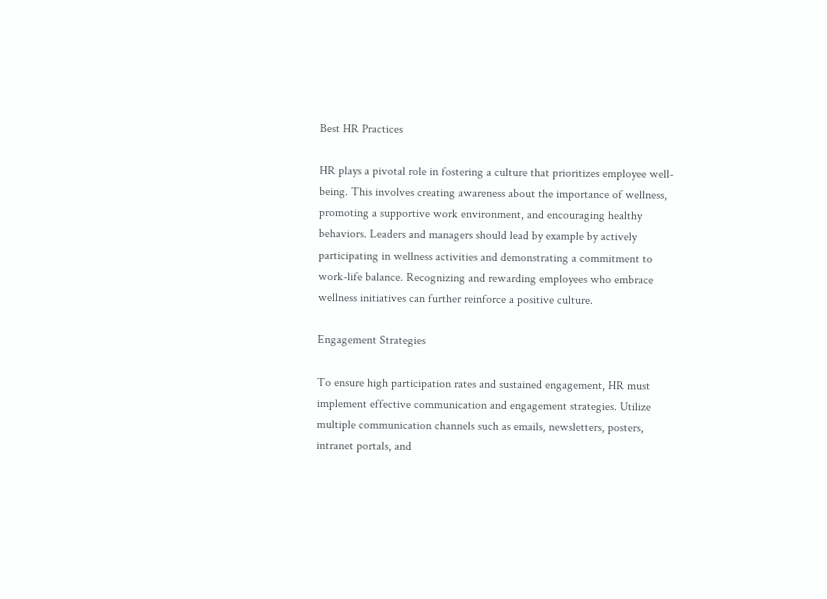Best HR Practices

HR plays a pivotal role in fostering a culture that prioritizes employee well-being. This involves creating awareness about the importance of wellness, promoting a supportive work environment, and encouraging healthy behaviors. Leaders and managers should lead by example by actively participating in wellness activities and demonstrating a commitment to work-life balance. Recognizing and rewarding employees who embrace wellness initiatives can further reinforce a positive culture.

Engagement Strategies

To ensure high participation rates and sustained engagement, HR must implement effective communication and engagement strategies. Utilize multiple communication channels such as emails, newsletters, posters, intranet portals, and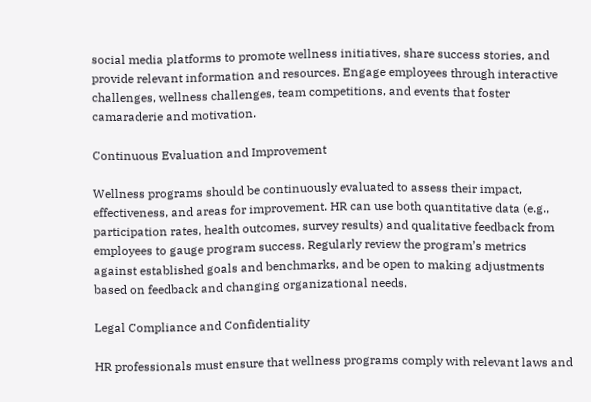social media platforms to promote wellness initiatives, share success stories, and provide relevant information and resources. Engage employees through interactive challenges, wellness challenges, team competitions, and events that foster camaraderie and motivation.

Continuous Evaluation and Improvement

Wellness programs should be continuously evaluated to assess their impact, effectiveness, and areas for improvement. HR can use both quantitative data (e.g., participation rates, health outcomes, survey results) and qualitative feedback from employees to gauge program success. Regularly review the program’s metrics against established goals and benchmarks, and be open to making adjustments based on feedback and changing organizational needs.

Legal Compliance and Confidentiality

HR professionals must ensure that wellness programs comply with relevant laws and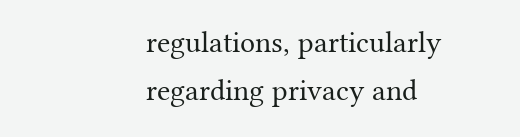regulations, particularly regarding privacy and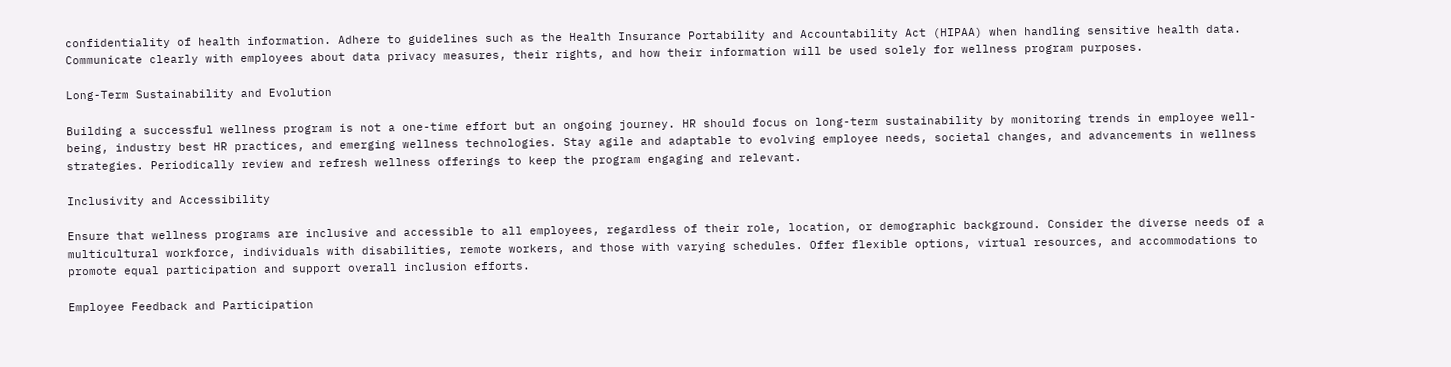confidentiality of health information. Adhere to guidelines such as the Health Insurance Portability and Accountability Act (HIPAA) when handling sensitive health data. Communicate clearly with employees about data privacy measures, their rights, and how their information will be used solely for wellness program purposes.

Long-Term Sustainability and Evolution

Building a successful wellness program is not a one-time effort but an ongoing journey. HR should focus on long-term sustainability by monitoring trends in employee well-being, industry best HR practices, and emerging wellness technologies. Stay agile and adaptable to evolving employee needs, societal changes, and advancements in wellness strategies. Periodically review and refresh wellness offerings to keep the program engaging and relevant.

Inclusivity and Accessibility

Ensure that wellness programs are inclusive and accessible to all employees, regardless of their role, location, or demographic background. Consider the diverse needs of a multicultural workforce, individuals with disabilities, remote workers, and those with varying schedules. Offer flexible options, virtual resources, and accommodations to promote equal participation and support overall inclusion efforts.

Employee Feedback and Participation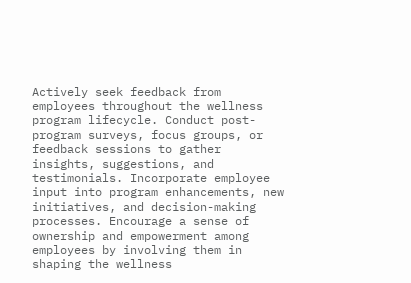Actively seek feedback from employees throughout the wellness program lifecycle. Conduct post-program surveys, focus groups, or feedback sessions to gather insights, suggestions, and testimonials. Incorporate employee input into program enhancements, new initiatives, and decision-making processes. Encourage a sense of ownership and empowerment among employees by involving them in shaping the wellness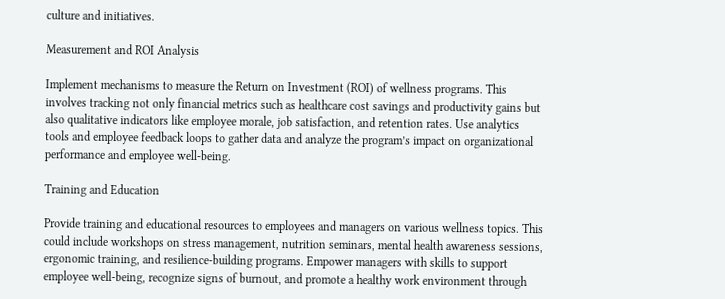culture and initiatives.

Measurement and ROI Analysis

Implement mechanisms to measure the Return on Investment (ROI) of wellness programs. This involves tracking not only financial metrics such as healthcare cost savings and productivity gains but also qualitative indicators like employee morale, job satisfaction, and retention rates. Use analytics tools and employee feedback loops to gather data and analyze the program’s impact on organizational performance and employee well-being.

Training and Education

Provide training and educational resources to employees and managers on various wellness topics. This could include workshops on stress management, nutrition seminars, mental health awareness sessions, ergonomic training, and resilience-building programs. Empower managers with skills to support employee well-being, recognize signs of burnout, and promote a healthy work environment through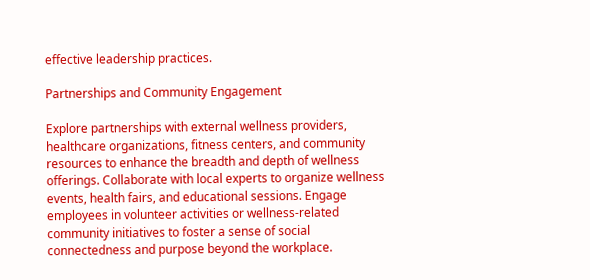effective leadership practices.

Partnerships and Community Engagement

Explore partnerships with external wellness providers, healthcare organizations, fitness centers, and community resources to enhance the breadth and depth of wellness offerings. Collaborate with local experts to organize wellness events, health fairs, and educational sessions. Engage employees in volunteer activities or wellness-related community initiatives to foster a sense of social connectedness and purpose beyond the workplace.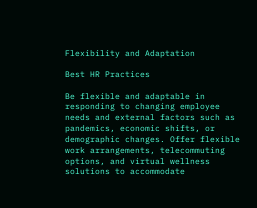Flexibility and Adaptation

Best HR Practices

Be flexible and adaptable in responding to changing employee needs and external factors such as pandemics, economic shifts, or demographic changes. Offer flexible work arrangements, telecommuting options, and virtual wellness solutions to accommodate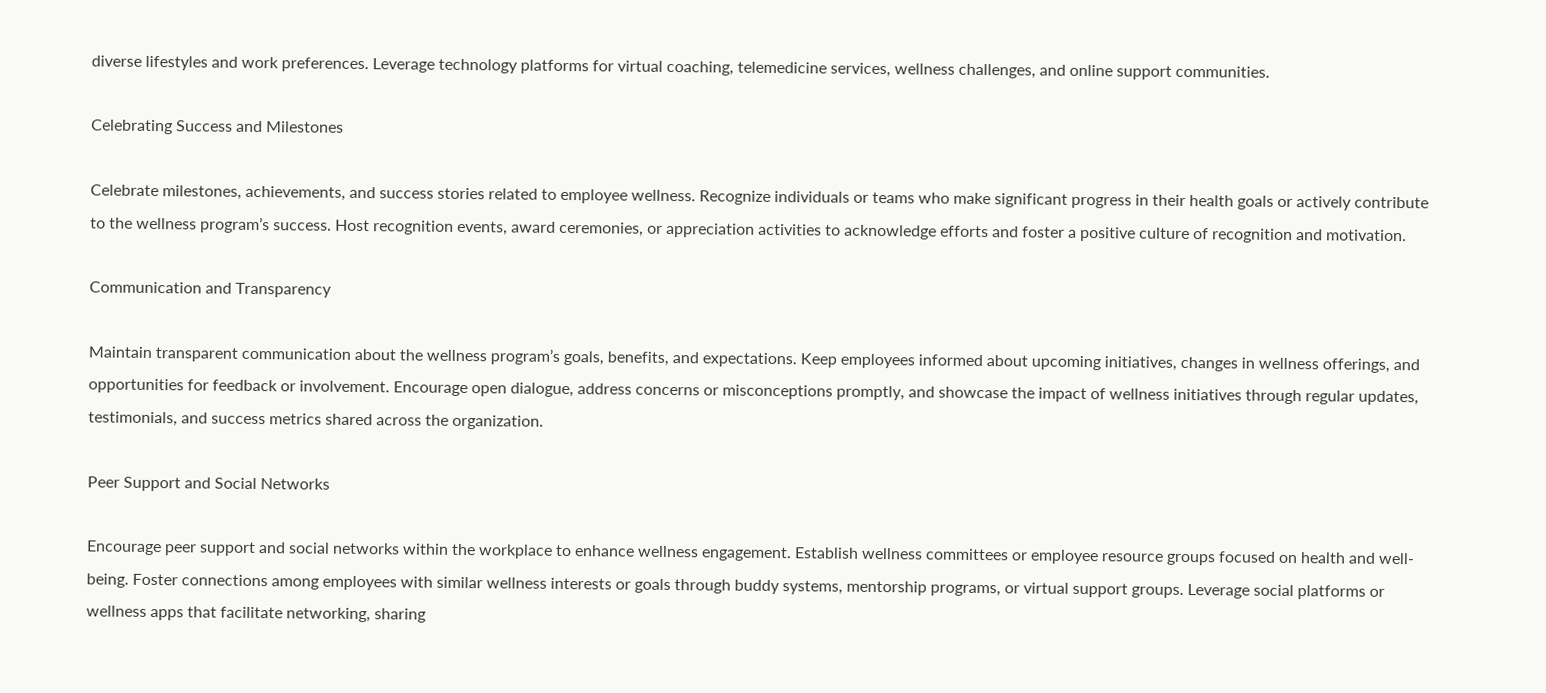diverse lifestyles and work preferences. Leverage technology platforms for virtual coaching, telemedicine services, wellness challenges, and online support communities.

Celebrating Success and Milestones

Celebrate milestones, achievements, and success stories related to employee wellness. Recognize individuals or teams who make significant progress in their health goals or actively contribute to the wellness program’s success. Host recognition events, award ceremonies, or appreciation activities to acknowledge efforts and foster a positive culture of recognition and motivation.

Communication and Transparency

Maintain transparent communication about the wellness program’s goals, benefits, and expectations. Keep employees informed about upcoming initiatives, changes in wellness offerings, and opportunities for feedback or involvement. Encourage open dialogue, address concerns or misconceptions promptly, and showcase the impact of wellness initiatives through regular updates, testimonials, and success metrics shared across the organization.

Peer Support and Social Networks

Encourage peer support and social networks within the workplace to enhance wellness engagement. Establish wellness committees or employee resource groups focused on health and well-being. Foster connections among employees with similar wellness interests or goals through buddy systems, mentorship programs, or virtual support groups. Leverage social platforms or wellness apps that facilitate networking, sharing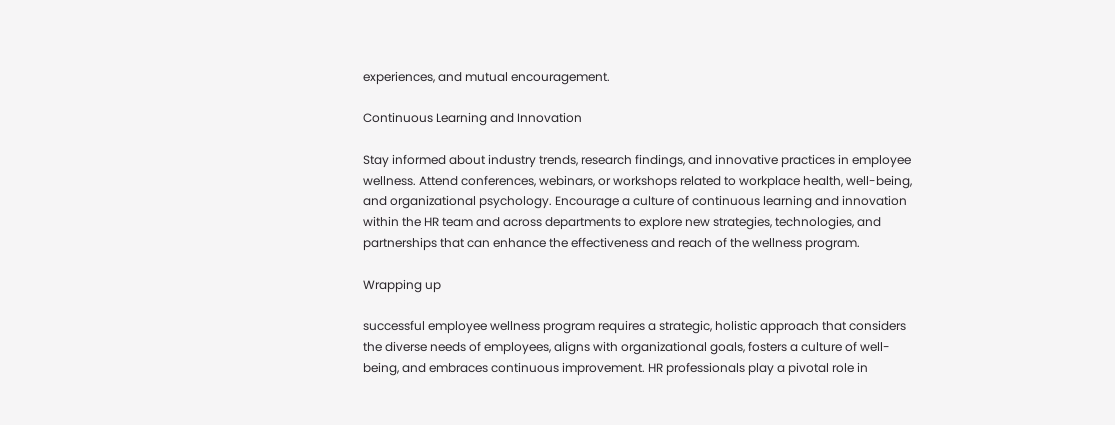experiences, and mutual encouragement.

Continuous Learning and Innovation

Stay informed about industry trends, research findings, and innovative practices in employee wellness. Attend conferences, webinars, or workshops related to workplace health, well-being, and organizational psychology. Encourage a culture of continuous learning and innovation within the HR team and across departments to explore new strategies, technologies, and partnerships that can enhance the effectiveness and reach of the wellness program.

Wrapping up

successful employee wellness program requires a strategic, holistic approach that considers the diverse needs of employees, aligns with organizational goals, fosters a culture of well-being, and embraces continuous improvement. HR professionals play a pivotal role in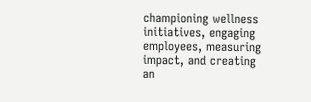championing wellness initiatives, engaging employees, measuring impact, and creating an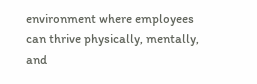environment where employees can thrive physically, mentally, and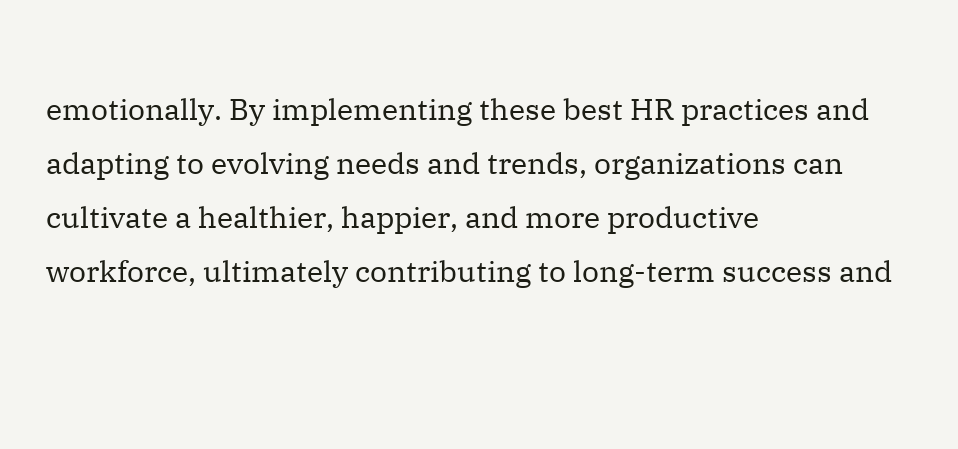emotionally. By implementing these best HR practices and adapting to evolving needs and trends, organizations can cultivate a healthier, happier, and more productive workforce, ultimately contributing to long-term success and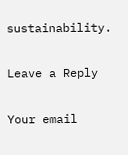sustainability.

Leave a Reply

Your email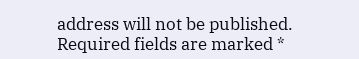address will not be published. Required fields are marked *